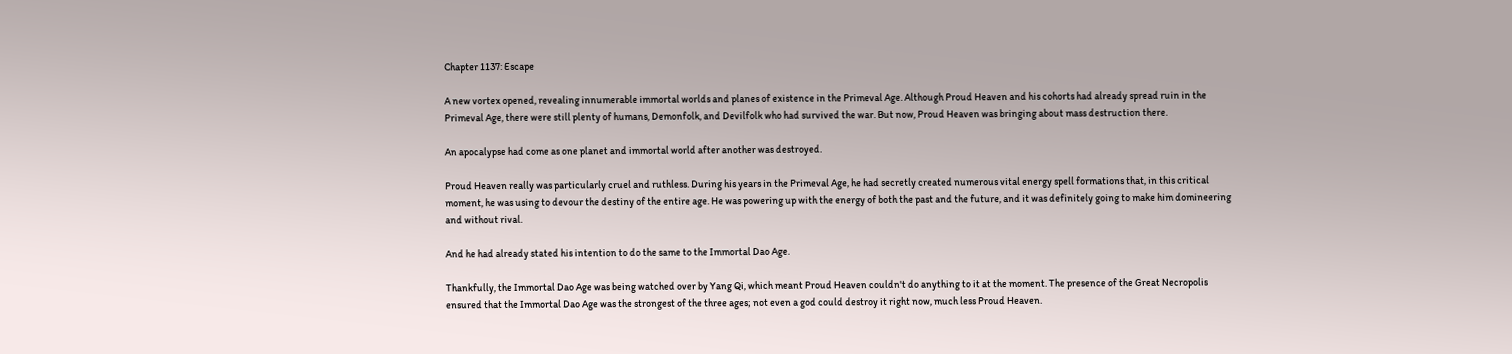Chapter 1137: Escape

A new vortex opened, revealing innumerable immortal worlds and planes of existence in the Primeval Age. Although Proud Heaven and his cohorts had already spread ruin in the Primeval Age, there were still plenty of humans, Demonfolk, and Devilfolk who had survived the war. But now, Proud Heaven was bringing about mass destruction there.

An apocalypse had come as one planet and immortal world after another was destroyed.

Proud Heaven really was particularly cruel and ruthless. During his years in the Primeval Age, he had secretly created numerous vital energy spell formations that, in this critical moment, he was using to devour the destiny of the entire age. He was powering up with the energy of both the past and the future, and it was definitely going to make him domineering and without rival.

And he had already stated his intention to do the same to the Immortal Dao Age.

Thankfully, the Immortal Dao Age was being watched over by Yang Qi, which meant Proud Heaven couldn't do anything to it at the moment. The presence of the Great Necropolis ensured that the Immortal Dao Age was the strongest of the three ages; not even a god could destroy it right now, much less Proud Heaven.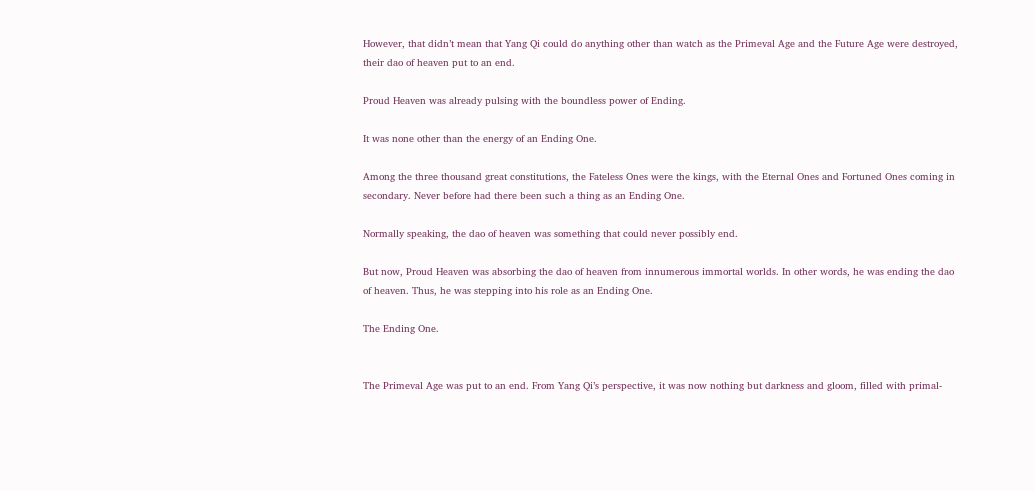However, that didn’t mean that Yang Qi could do anything other than watch as the Primeval Age and the Future Age were destroyed, their dao of heaven put to an end.

Proud Heaven was already pulsing with the boundless power of Ending.

It was none other than the energy of an Ending One.

Among the three thousand great constitutions, the Fateless Ones were the kings, with the Eternal Ones and Fortuned Ones coming in secondary. Never before had there been such a thing as an Ending One.

Normally speaking, the dao of heaven was something that could never possibly end.

But now, Proud Heaven was absorbing the dao of heaven from innumerous immortal worlds. In other words, he was ending the dao of heaven. Thus, he was stepping into his role as an Ending One.

The Ending One.


The Primeval Age was put to an end. From Yang Qi’s perspective, it was now nothing but darkness and gloom, filled with primal-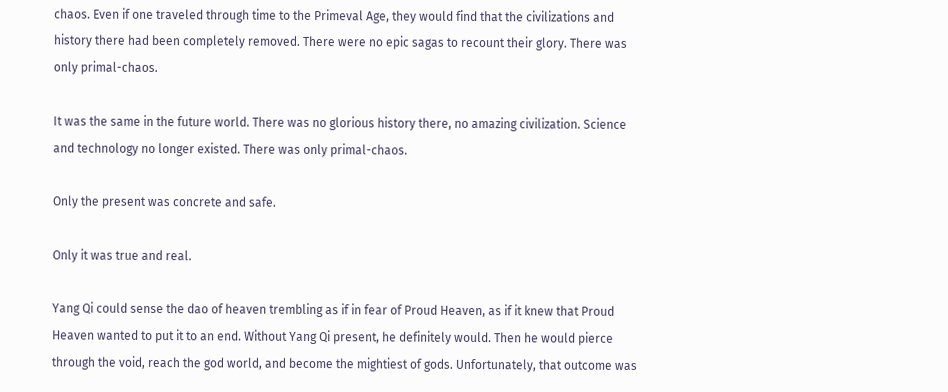chaos. Even if one traveled through time to the Primeval Age, they would find that the civilizations and history there had been completely removed. There were no epic sagas to recount their glory. There was only primal-chaos.

It was the same in the future world. There was no glorious history there, no amazing civilization. Science and technology no longer existed. There was only primal-chaos.

Only the present was concrete and safe.

Only it was true and real.

Yang Qi could sense the dao of heaven trembling as if in fear of Proud Heaven, as if it knew that Proud Heaven wanted to put it to an end. Without Yang Qi present, he definitely would. Then he would pierce through the void, reach the god world, and become the mightiest of gods. Unfortunately, that outcome was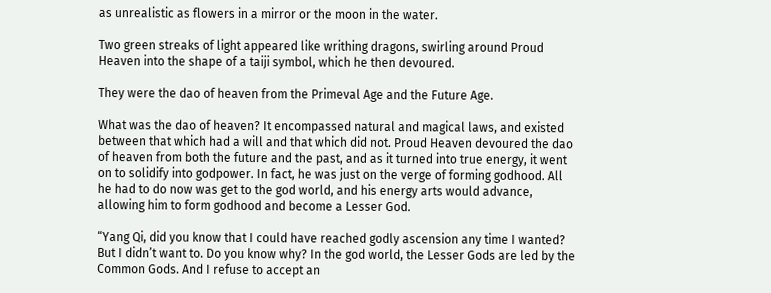as unrealistic as flowers in a mirror or the moon in the water.

Two green streaks of light appeared like writhing dragons, swirling around Proud Heaven into the shape of a taiji symbol, which he then devoured.

They were the dao of heaven from the Primeval Age and the Future Age.

What was the dao of heaven? It encompassed natural and magical laws, and existed between that which had a will and that which did not. Proud Heaven devoured the dao of heaven from both the future and the past, and as it turned into true energy, it went on to solidify into godpower. In fact, he was just on the verge of forming godhood. All he had to do now was get to the god world, and his energy arts would advance, allowing him to form godhood and become a Lesser God.

“Yang Qi, did you know that I could have reached godly ascension any time I wanted? But I didn’t want to. Do you know why? In the god world, the Lesser Gods are led by the Common Gods. And I refuse to accept an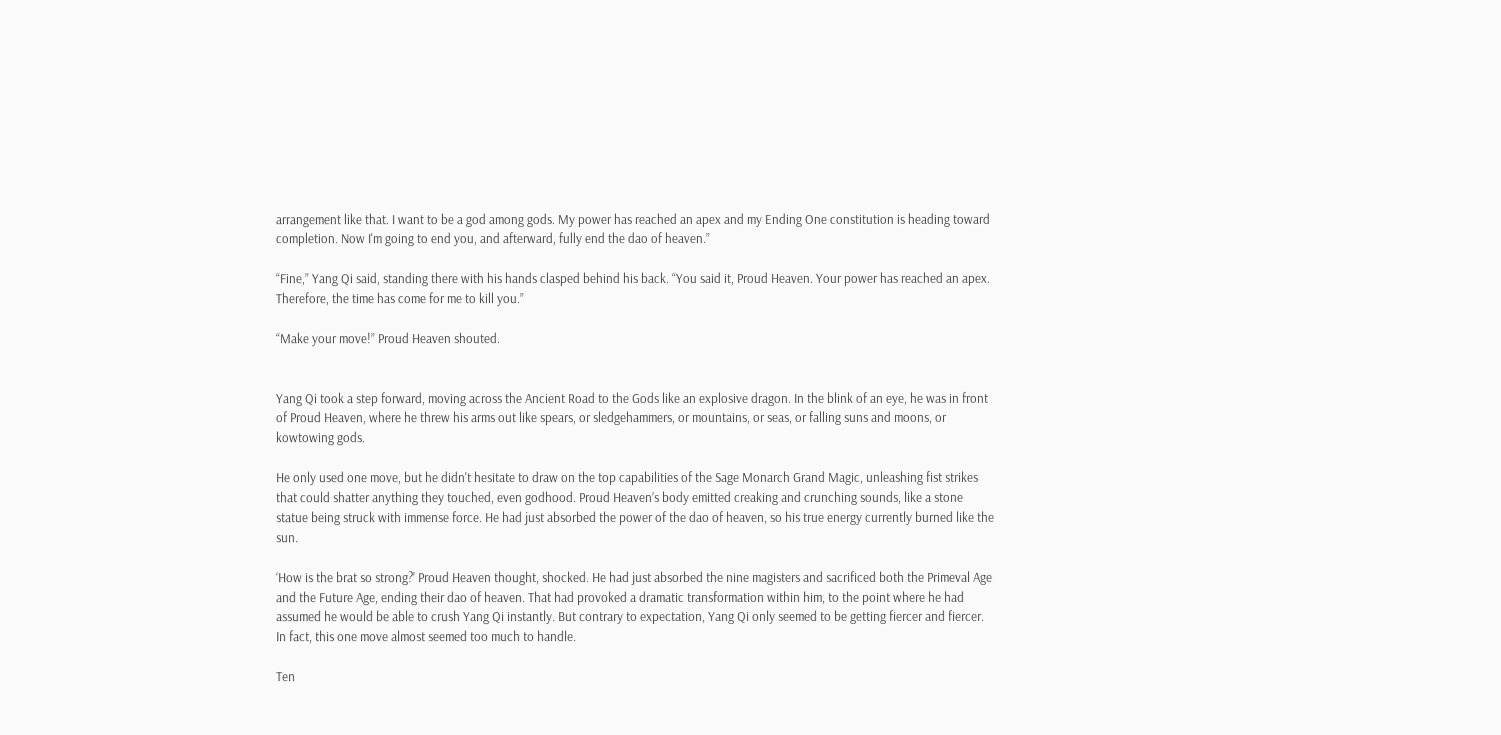arrangement like that. I want to be a god among gods. My power has reached an apex and my Ending One constitution is heading toward completion. Now I'm going to end you, and afterward, fully end the dao of heaven.”

“Fine,” Yang Qi said, standing there with his hands clasped behind his back. “You said it, Proud Heaven. Your power has reached an apex. Therefore, the time has come for me to kill you.”

“Make your move!” Proud Heaven shouted.


Yang Qi took a step forward, moving across the Ancient Road to the Gods like an explosive dragon. In the blink of an eye, he was in front of Proud Heaven, where he threw his arms out like spears, or sledgehammers, or mountains, or seas, or falling suns and moons, or kowtowing gods.

He only used one move, but he didn't hesitate to draw on the top capabilities of the Sage Monarch Grand Magic, unleashing fist strikes that could shatter anything they touched, even godhood. Proud Heaven’s body emitted creaking and crunching sounds, like a stone statue being struck with immense force. He had just absorbed the power of the dao of heaven, so his true energy currently burned like the sun.

‘How is the brat so strong?’ Proud Heaven thought, shocked. He had just absorbed the nine magisters and sacrificed both the Primeval Age and the Future Age, ending their dao of heaven. That had provoked a dramatic transformation within him, to the point where he had assumed he would be able to crush Yang Qi instantly. But contrary to expectation, Yang Qi only seemed to be getting fiercer and fiercer. In fact, this one move almost seemed too much to handle.

Ten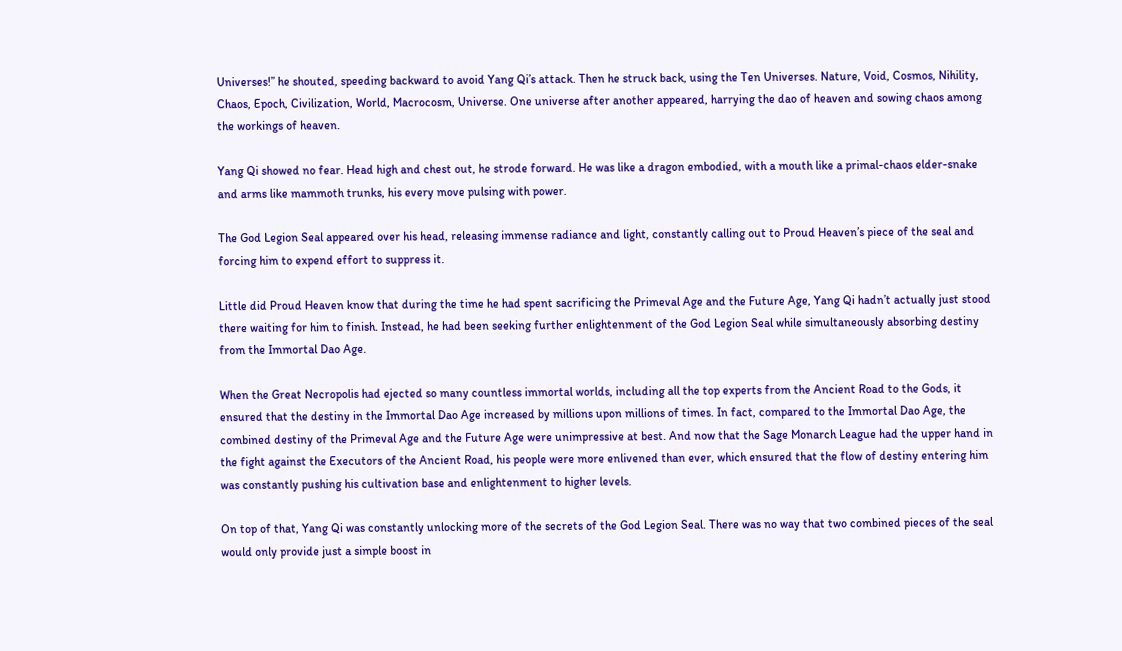Universes!” he shouted, speeding backward to avoid Yang Qi’s attack. Then he struck back, using the Ten Universes. Nature, Void, Cosmos, Nihility, Chaos, Epoch, Civilization, World, Macrocosm, Universe. One universe after another appeared, harrying the dao of heaven and sowing chaos among the workings of heaven.

Yang Qi showed no fear. Head high and chest out, he strode forward. He was like a dragon embodied, with a mouth like a primal-chaos elder-snake and arms like mammoth trunks, his every move pulsing with power.

The God Legion Seal appeared over his head, releasing immense radiance and light, constantly calling out to Proud Heaven’s piece of the seal and forcing him to expend effort to suppress it.

Little did Proud Heaven know that during the time he had spent sacrificing the Primeval Age and the Future Age, Yang Qi hadn’t actually just stood there waiting for him to finish. Instead, he had been seeking further enlightenment of the God Legion Seal while simultaneously absorbing destiny from the Immortal Dao Age.

When the Great Necropolis had ejected so many countless immortal worlds, including all the top experts from the Ancient Road to the Gods, it ensured that the destiny in the Immortal Dao Age increased by millions upon millions of times. In fact, compared to the Immortal Dao Age, the combined destiny of the Primeval Age and the Future Age were unimpressive at best. And now that the Sage Monarch League had the upper hand in the fight against the Executors of the Ancient Road, his people were more enlivened than ever, which ensured that the flow of destiny entering him was constantly pushing his cultivation base and enlightenment to higher levels.

On top of that, Yang Qi was constantly unlocking more of the secrets of the God Legion Seal. There was no way that two combined pieces of the seal would only provide just a simple boost in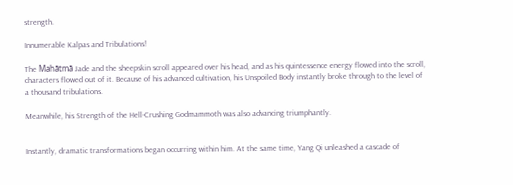strength.

Innumerable Kalpas and Tribulations!

The Mahātmā Jade and the sheepskin scroll appeared over his head, and as his quintessence energy flowed into the scroll, characters flowed out of it. Because of his advanced cultivation, his Unspoiled Body instantly broke through to the level of a thousand tribulations.

Meanwhile, his Strength of the Hell-Crushing Godmammoth was also advancing triumphantly.


Instantly, dramatic transformations began occurring within him. At the same time, Yang Qi unleashed a cascade of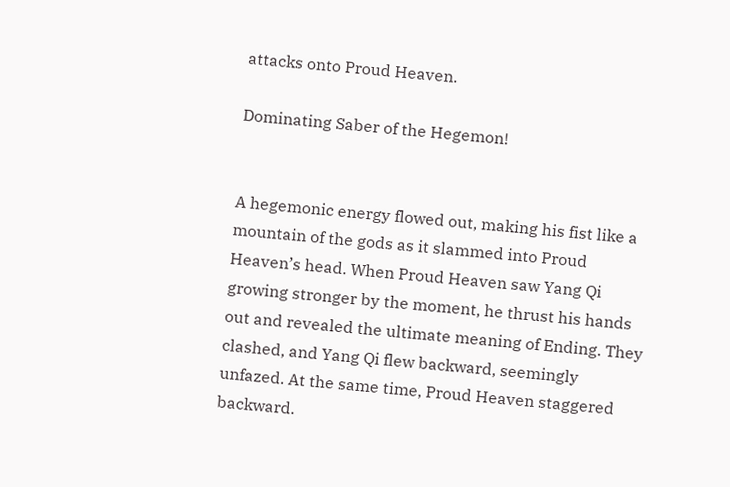attacks onto Proud Heaven.

Dominating Saber of the Hegemon!


A hegemonic energy flowed out, making his fist like a mountain of the gods as it slammed into Proud Heaven’s head. When Proud Heaven saw Yang Qi growing stronger by the moment, he thrust his hands out and revealed the ultimate meaning of Ending. They clashed, and Yang Qi flew backward, seemingly unfazed. At the same time, Proud Heaven staggered backward.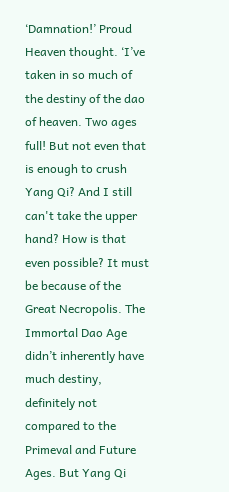‘Damnation!’ Proud Heaven thought. ‘I’ve taken in so much of the destiny of the dao of heaven. Two ages full! But not even that is enough to crush Yang Qi? And I still can't take the upper hand? How is that even possible? It must be because of the Great Necropolis. The Immortal Dao Age didn’t inherently have much destiny, definitely not compared to the Primeval and Future Ages. But Yang Qi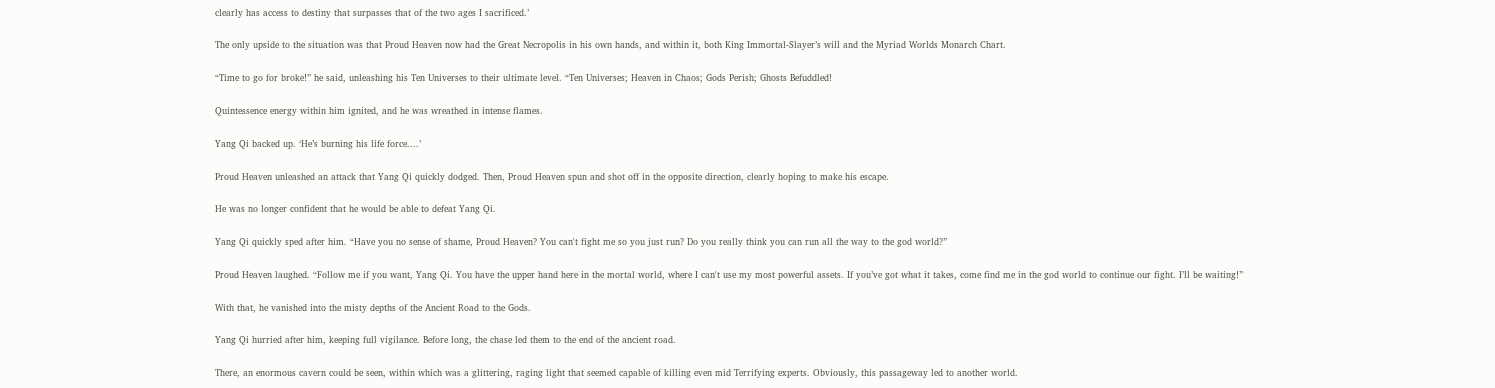clearly has access to destiny that surpasses that of the two ages I sacrificed.’

The only upside to the situation was that Proud Heaven now had the Great Necropolis in his own hands, and within it, both King Immortal-Slayer’s will and the Myriad Worlds Monarch Chart.

“Time to go for broke!” he said, unleashing his Ten Universes to their ultimate level. “Ten Universes; Heaven in Chaos; Gods Perish; Ghosts Befuddled!

Quintessence energy within him ignited, and he was wreathed in intense flames.

Yang Qi backed up. ‘He’s burning his life force....’

Proud Heaven unleashed an attack that Yang Qi quickly dodged. Then, Proud Heaven spun and shot off in the opposite direction, clearly hoping to make his escape.

He was no longer confident that he would be able to defeat Yang Qi.

Yang Qi quickly sped after him. “Have you no sense of shame, Proud Heaven? You can't fight me so you just run? Do you really think you can run all the way to the god world?”

Proud Heaven laughed. “Follow me if you want, Yang Qi. You have the upper hand here in the mortal world, where I can't use my most powerful assets. If you’ve got what it takes, come find me in the god world to continue our fight. I’ll be waiting!”

With that, he vanished into the misty depths of the Ancient Road to the Gods.

Yang Qi hurried after him, keeping full vigilance. Before long, the chase led them to the end of the ancient road.

There, an enormous cavern could be seen, within which was a glittering, raging light that seemed capable of killing even mid Terrifying experts. Obviously, this passageway led to another world.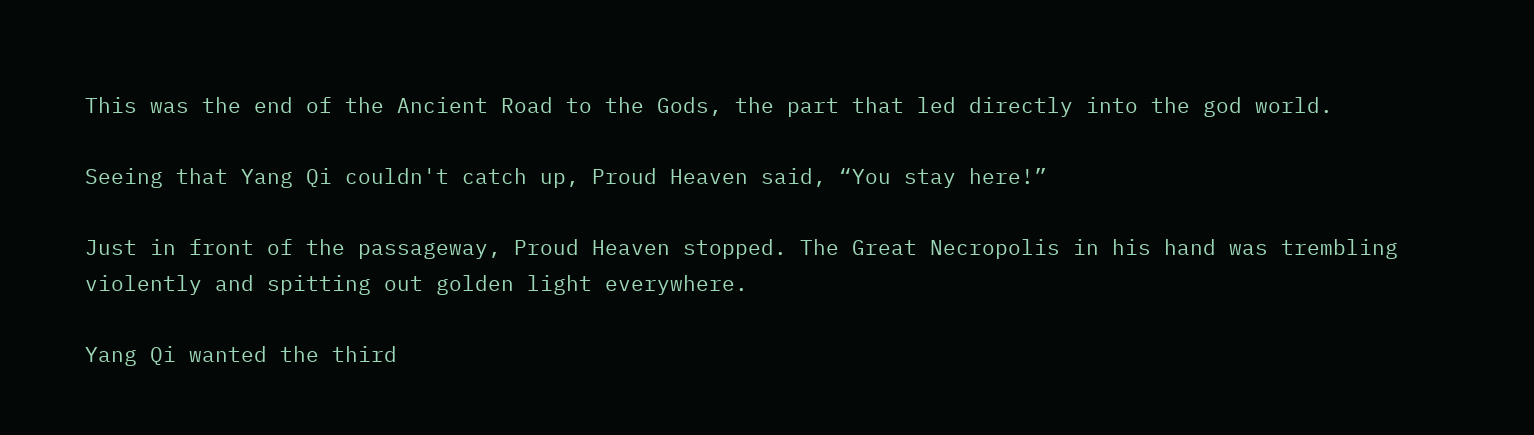This was the end of the Ancient Road to the Gods, the part that led directly into the god world.

Seeing that Yang Qi couldn't catch up, Proud Heaven said, “You stay here!”

Just in front of the passageway, Proud Heaven stopped. The Great Necropolis in his hand was trembling violently and spitting out golden light everywhere.

Yang Qi wanted the third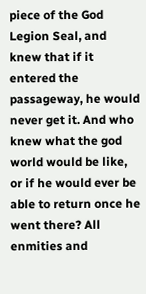piece of the God Legion Seal, and knew that if it entered the passageway, he would never get it. And who knew what the god world would be like, or if he would ever be able to return once he went there? All enmities and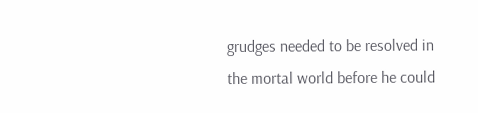grudges needed to be resolved in the mortal world before he could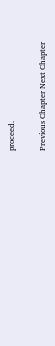proceed.

Previous Chapter Next Chapter